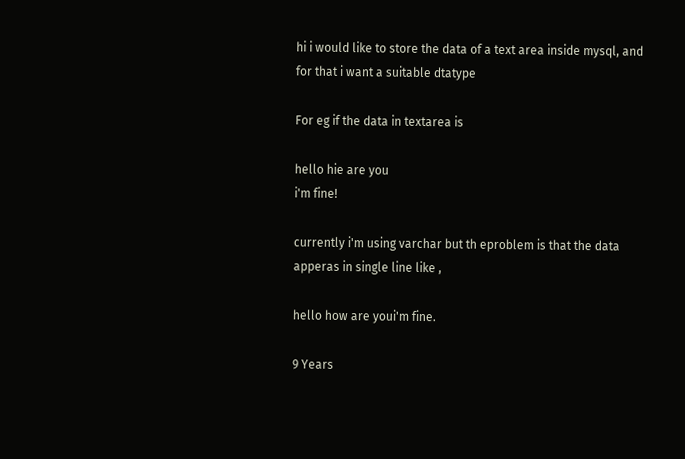hi i would like to store the data of a text area inside mysql, and for that i want a suitable dtatype

For eg if the data in textarea is

hello hie are you
i'm fine!

currently i'm using varchar but th eproblem is that the data apperas in single line like ,

hello how are youi'm fine.

9 Years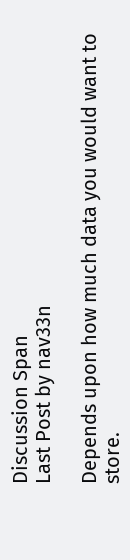Discussion Span
Last Post by nav33n

Depends upon how much data you would want to store.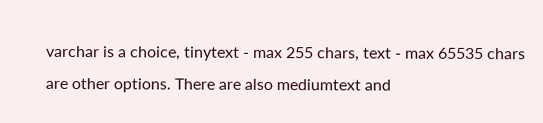varchar is a choice, tinytext - max 255 chars, text - max 65535 chars are other options. There are also mediumtext and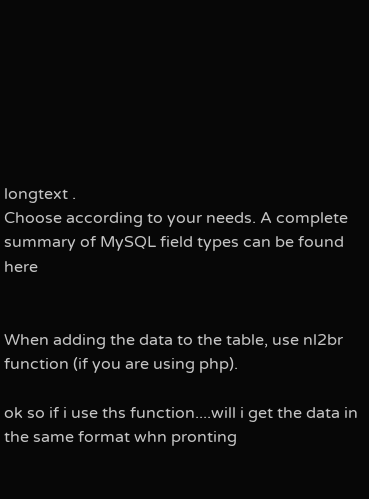longtext .
Choose according to your needs. A complete summary of MySQL field types can be found here


When adding the data to the table, use nl2br function (if you are using php).

ok so if i use ths function....will i get the data in the same format whn pronting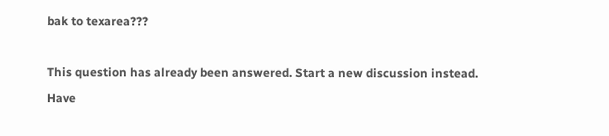bak to texarea???

This question has already been answered. Start a new discussion instead.
Have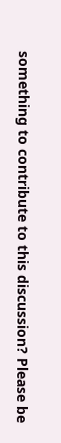something to contribute to this discussion? Please be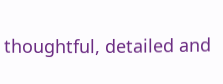thoughtful, detailed and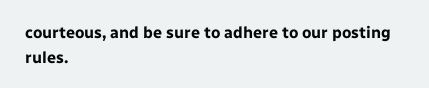courteous, and be sure to adhere to our posting rules.